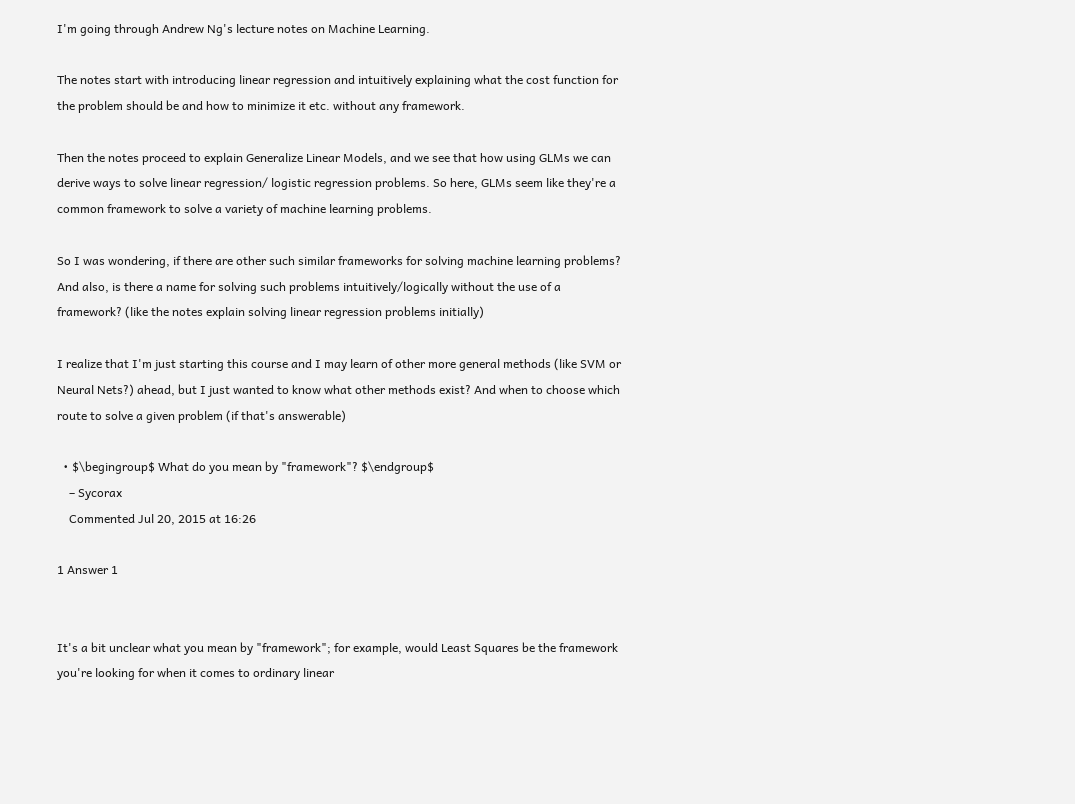I'm going through Andrew Ng's lecture notes on Machine Learning.

The notes start with introducing linear regression and intuitively explaining what the cost function for the problem should be and how to minimize it etc. without any framework.

Then the notes proceed to explain Generalize Linear Models, and we see that how using GLMs we can derive ways to solve linear regression/ logistic regression problems. So here, GLMs seem like they're a common framework to solve a variety of machine learning problems.

So I was wondering, if there are other such similar frameworks for solving machine learning problems? And also, is there a name for solving such problems intuitively/logically without the use of a framework? (like the notes explain solving linear regression problems initially)

I realize that I'm just starting this course and I may learn of other more general methods (like SVM or Neural Nets?) ahead, but I just wanted to know what other methods exist? And when to choose which route to solve a given problem (if that's answerable)

  • $\begingroup$ What do you mean by "framework"? $\endgroup$
    – Sycorax
    Commented Jul 20, 2015 at 16:26

1 Answer 1


It's a bit unclear what you mean by "framework"; for example, would Least Squares be the framework you're looking for when it comes to ordinary linear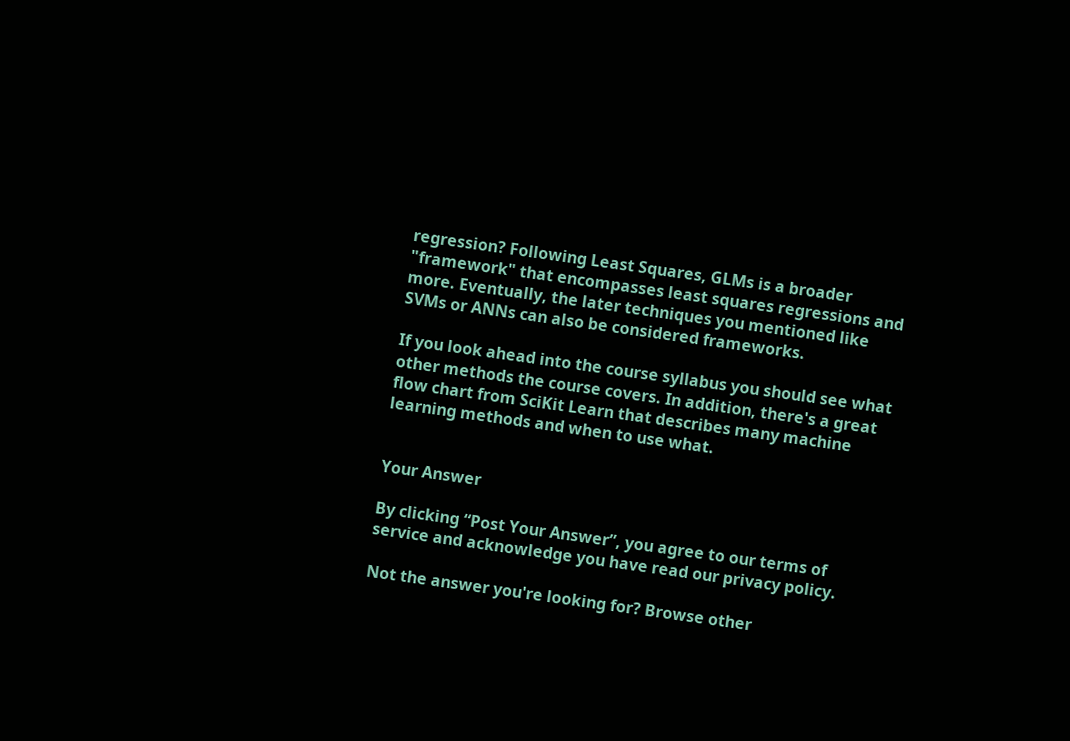regression? Following Least Squares, GLMs is a broader "framework" that encompasses least squares regressions and more. Eventually, the later techniques you mentioned like SVMs or ANNs can also be considered frameworks.

If you look ahead into the course syllabus you should see what other methods the course covers. In addition, there's a great flow chart from SciKit Learn that describes many machine learning methods and when to use what.


Your Answer

By clicking “Post Your Answer”, you agree to our terms of service and acknowledge you have read our privacy policy.

Not the answer you're looking for? Browse other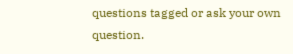questions tagged or ask your own question.